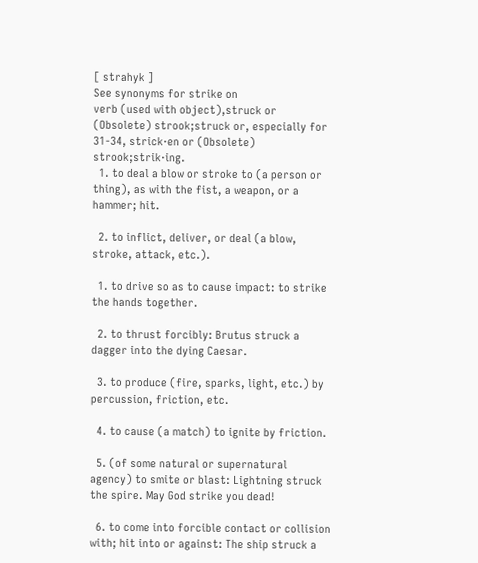[ strahyk ]
See synonyms for strike on
verb (used with object),struck or (Obsolete) strook;struck or, especially for 31-34, strick·en or (Obsolete) strook;strik·ing.
  1. to deal a blow or stroke to (a person or thing), as with the fist, a weapon, or a hammer; hit.

  2. to inflict, deliver, or deal (a blow, stroke, attack, etc.).

  1. to drive so as to cause impact: to strike the hands together.

  2. to thrust forcibly: Brutus struck a dagger into the dying Caesar.

  3. to produce (fire, sparks, light, etc.) by percussion, friction, etc.

  4. to cause (a match) to ignite by friction.

  5. (of some natural or supernatural agency) to smite or blast: Lightning struck the spire. May God strike you dead!

  6. to come into forcible contact or collision with; hit into or against: The ship struck a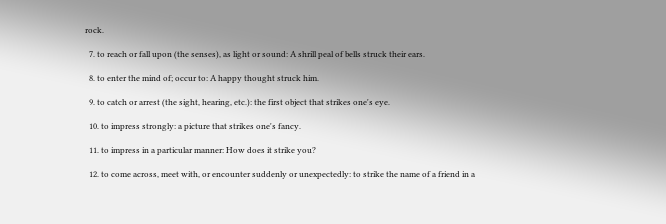rock.

  7. to reach or fall upon (the senses), as light or sound: A shrill peal of bells struck their ears.

  8. to enter the mind of; occur to: A happy thought struck him.

  9. to catch or arrest (the sight, hearing, etc.): the first object that strikes one's eye.

  10. to impress strongly: a picture that strikes one's fancy.

  11. to impress in a particular manner: How does it strike you?

  12. to come across, meet with, or encounter suddenly or unexpectedly: to strike the name of a friend in a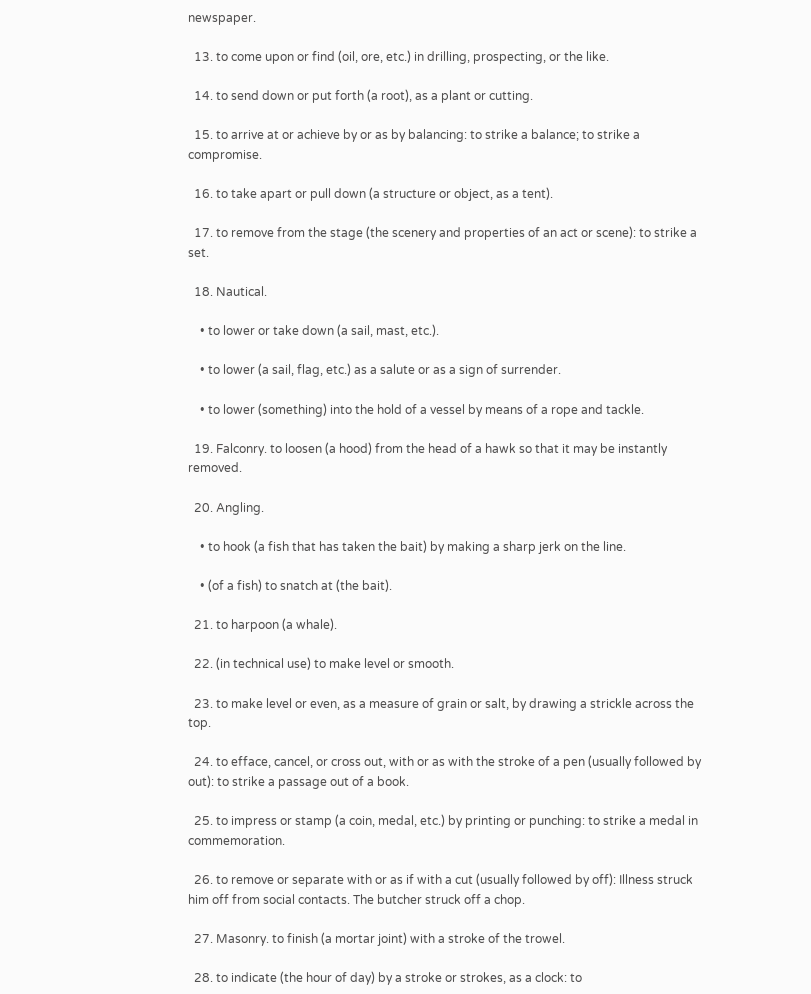newspaper.

  13. to come upon or find (oil, ore, etc.) in drilling, prospecting, or the like.

  14. to send down or put forth (a root), as a plant or cutting.

  15. to arrive at or achieve by or as by balancing: to strike a balance; to strike a compromise.

  16. to take apart or pull down (a structure or object, as a tent).

  17. to remove from the stage (the scenery and properties of an act or scene): to strike a set.

  18. Nautical.

    • to lower or take down (a sail, mast, etc.).

    • to lower (a sail, flag, etc.) as a salute or as a sign of surrender.

    • to lower (something) into the hold of a vessel by means of a rope and tackle.

  19. Falconry. to loosen (a hood) from the head of a hawk so that it may be instantly removed.

  20. Angling.

    • to hook (a fish that has taken the bait) by making a sharp jerk on the line.

    • (of a fish) to snatch at (the bait).

  21. to harpoon (a whale).

  22. (in technical use) to make level or smooth.

  23. to make level or even, as a measure of grain or salt, by drawing a strickle across the top.

  24. to efface, cancel, or cross out, with or as with the stroke of a pen (usually followed by out): to strike a passage out of a book.

  25. to impress or stamp (a coin, medal, etc.) by printing or punching: to strike a medal in commemoration.

  26. to remove or separate with or as if with a cut (usually followed by off): Illness struck him off from social contacts. The butcher struck off a chop.

  27. Masonry. to finish (a mortar joint) with a stroke of the trowel.

  28. to indicate (the hour of day) by a stroke or strokes, as a clock: to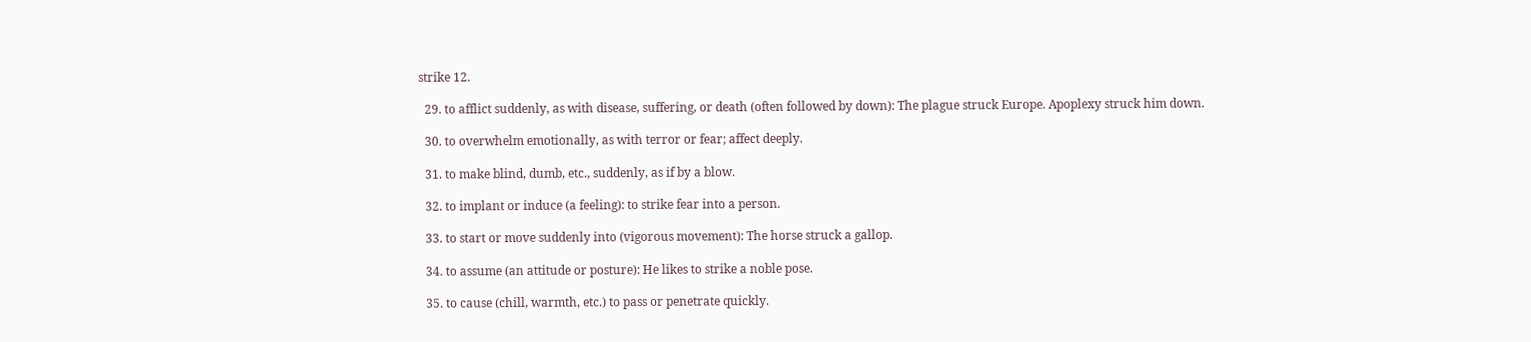strike 12.

  29. to afflict suddenly, as with disease, suffering, or death (often followed by down): The plague struck Europe. Apoplexy struck him down.

  30. to overwhelm emotionally, as with terror or fear; affect deeply.

  31. to make blind, dumb, etc., suddenly, as if by a blow.

  32. to implant or induce (a feeling): to strike fear into a person.

  33. to start or move suddenly into (vigorous movement): The horse struck a gallop.

  34. to assume (an attitude or posture): He likes to strike a noble pose.

  35. to cause (chill, warmth, etc.) to pass or penetrate quickly.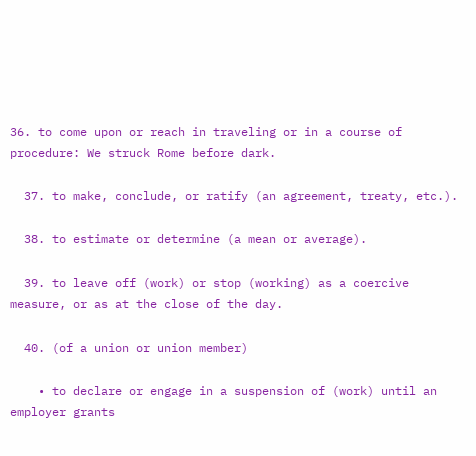36. to come upon or reach in traveling or in a course of procedure: We struck Rome before dark.

  37. to make, conclude, or ratify (an agreement, treaty, etc.).

  38. to estimate or determine (a mean or average).

  39. to leave off (work) or stop (working) as a coercive measure, or as at the close of the day.

  40. (of a union or union member)

    • to declare or engage in a suspension of (work) until an employer grants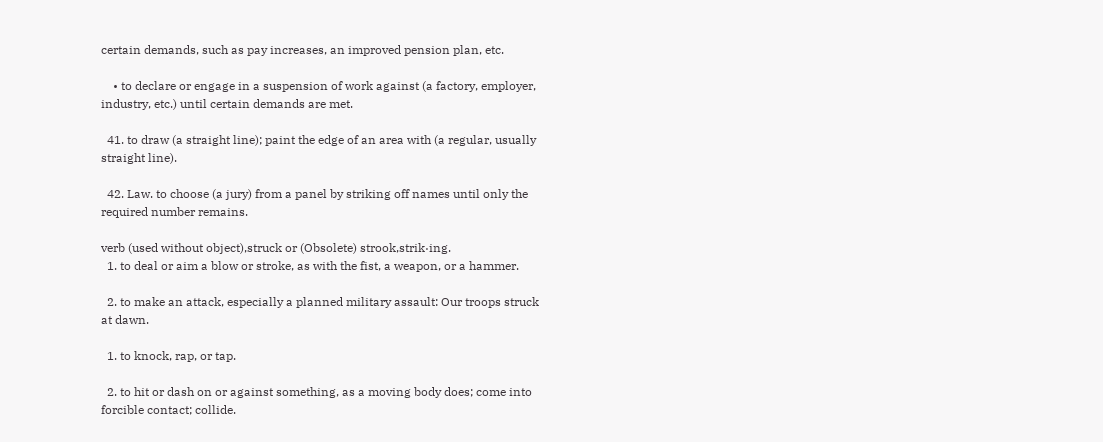certain demands, such as pay increases, an improved pension plan, etc.

    • to declare or engage in a suspension of work against (a factory, employer, industry, etc.) until certain demands are met.

  41. to draw (a straight line); paint the edge of an area with (a regular, usually straight line).

  42. Law. to choose (a jury) from a panel by striking off names until only the required number remains.

verb (used without object),struck or (Obsolete) strook,strik·ing.
  1. to deal or aim a blow or stroke, as with the fist, a weapon, or a hammer.

  2. to make an attack, especially a planned military assault: Our troops struck at dawn.

  1. to knock, rap, or tap.

  2. to hit or dash on or against something, as a moving body does; come into forcible contact; collide.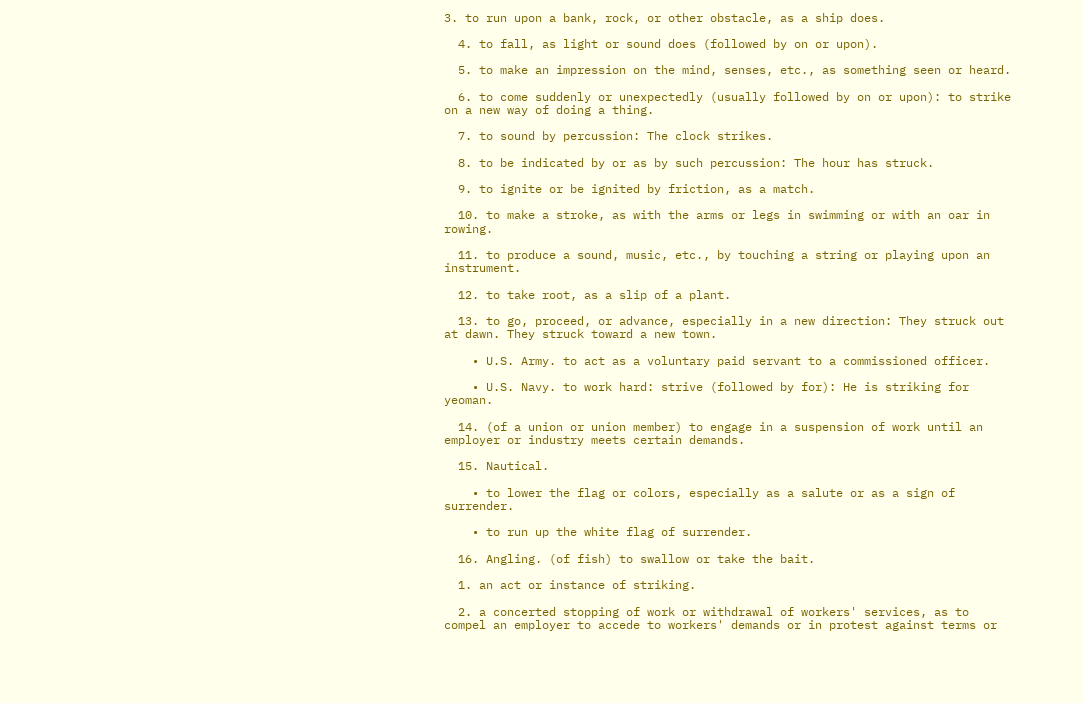3. to run upon a bank, rock, or other obstacle, as a ship does.

  4. to fall, as light or sound does (followed by on or upon).

  5. to make an impression on the mind, senses, etc., as something seen or heard.

  6. to come suddenly or unexpectedly (usually followed by on or upon): to strike on a new way of doing a thing.

  7. to sound by percussion: The clock strikes.

  8. to be indicated by or as by such percussion: The hour has struck.

  9. to ignite or be ignited by friction, as a match.

  10. to make a stroke, as with the arms or legs in swimming or with an oar in rowing.

  11. to produce a sound, music, etc., by touching a string or playing upon an instrument.

  12. to take root, as a slip of a plant.

  13. to go, proceed, or advance, especially in a new direction: They struck out at dawn. They struck toward a new town.

    • U.S. Army. to act as a voluntary paid servant to a commissioned officer.

    • U.S. Navy. to work hard: strive (followed by for): He is striking for yeoman.

  14. (of a union or union member) to engage in a suspension of work until an employer or industry meets certain demands.

  15. Nautical.

    • to lower the flag or colors, especially as a salute or as a sign of surrender.

    • to run up the white flag of surrender.

  16. Angling. (of fish) to swallow or take the bait.

  1. an act or instance of striking.

  2. a concerted stopping of work or withdrawal of workers' services, as to compel an employer to accede to workers' demands or in protest against terms or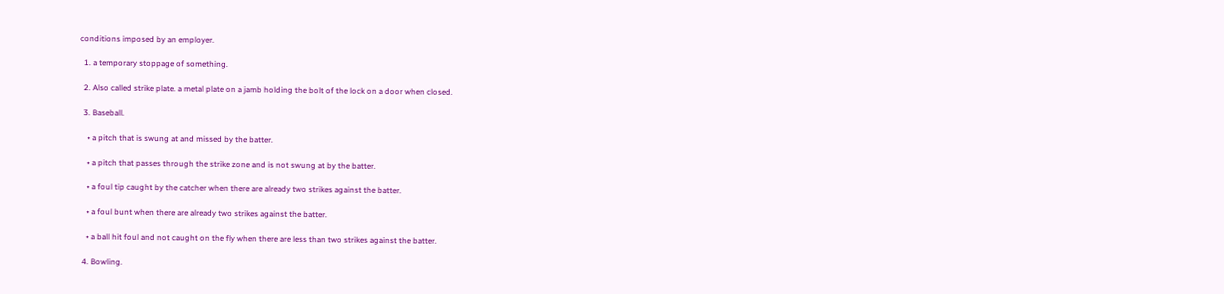conditions imposed by an employer.

  1. a temporary stoppage of something.

  2. Also called strike plate. a metal plate on a jamb holding the bolt of the lock on a door when closed.

  3. Baseball.

    • a pitch that is swung at and missed by the batter.

    • a pitch that passes through the strike zone and is not swung at by the batter.

    • a foul tip caught by the catcher when there are already two strikes against the batter.

    • a foul bunt when there are already two strikes against the batter.

    • a ball hit foul and not caught on the fly when there are less than two strikes against the batter.

  4. Bowling.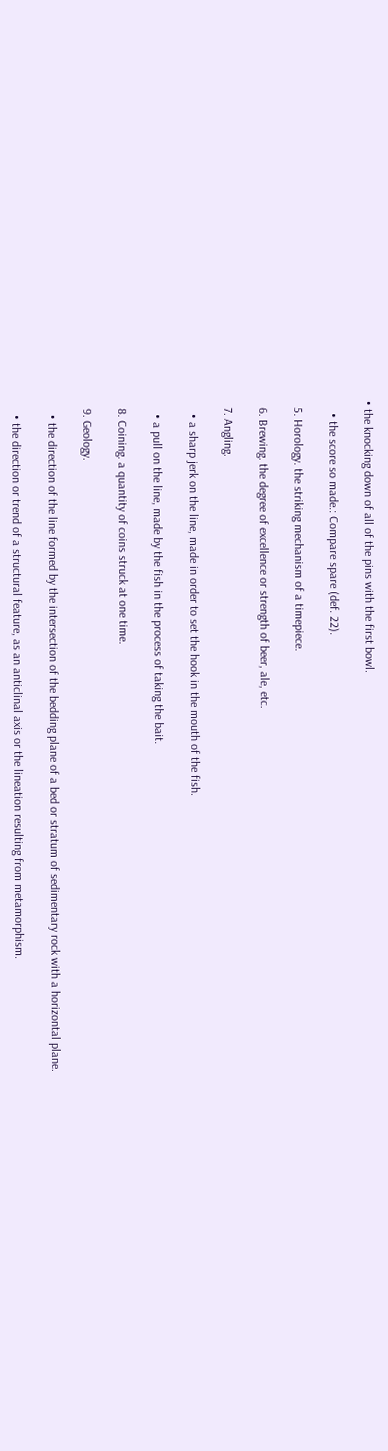• the knocking down of all of the pins with the first bowl.

    • the score so made.: Compare spare (def. 22).

  5. Horology. the striking mechanism of a timepiece.

  6. Brewing. the degree of excellence or strength of beer, ale, etc.

  7. Angling.

    • a sharp jerk on the line, made in order to set the hook in the mouth of the fish.

    • a pull on the line, made by the fish in the process of taking the bait.

  8. Coining. a quantity of coins struck at one time.

  9. Geology.

    • the direction of the line formed by the intersection of the bedding plane of a bed or stratum of sedimentary rock with a horizontal plane.

    • the direction or trend of a structural feature, as an anticlinal axis or the lineation resulting from metamorphism.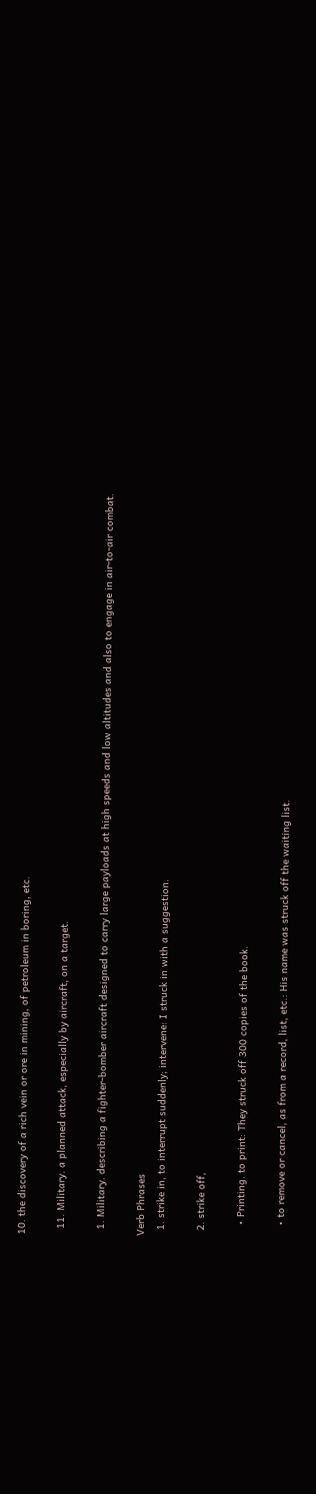10. the discovery of a rich vein or ore in mining, of petroleum in boring, etc.

  11. Military. a planned attack, especially by aircraft, on a target.

  1. Military. describing a fighter-bomber aircraft designed to carry large payloads at high speeds and low altitudes and also to engage in air-to-air combat.

Verb Phrases
  1. strike in, to interrupt suddenly; intervene: I struck in with a suggestion.

  2. strike off,

    • Printing. to print: They struck off 300 copies of the book.

    • to remove or cancel, as from a record, list, etc.: His name was struck off the waiting list.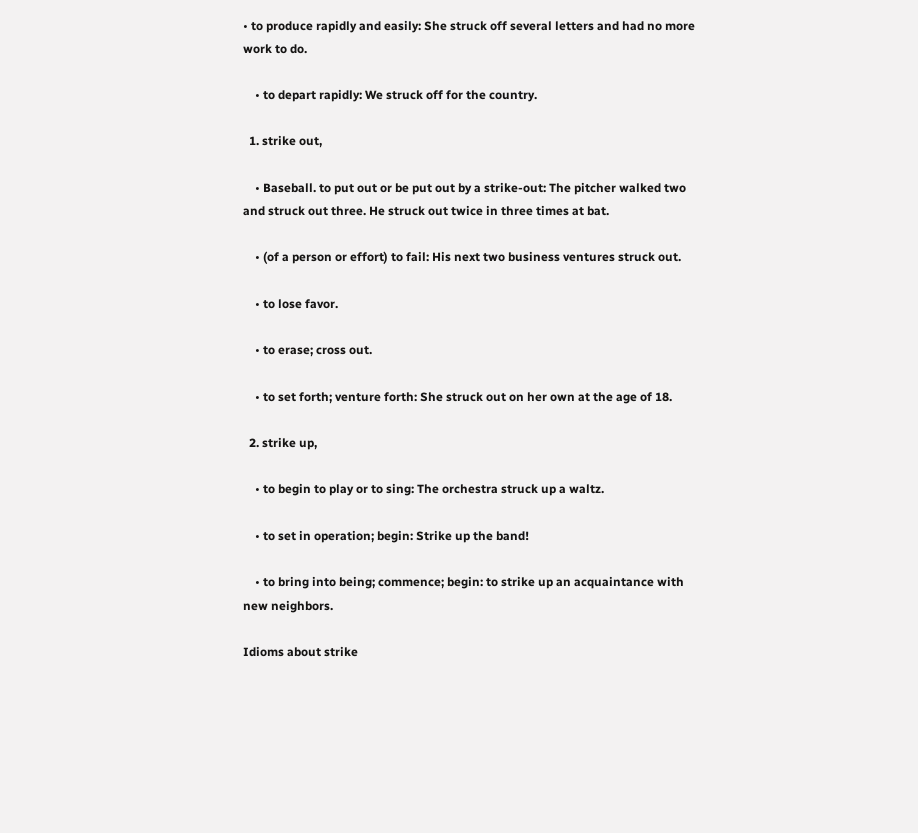• to produce rapidly and easily: She struck off several letters and had no more work to do.

    • to depart rapidly: We struck off for the country.

  1. strike out,

    • Baseball. to put out or be put out by a strike-out: The pitcher walked two and struck out three. He struck out twice in three times at bat.

    • (of a person or effort) to fail: His next two business ventures struck out.

    • to lose favor.

    • to erase; cross out.

    • to set forth; venture forth: She struck out on her own at the age of 18.

  2. strike up,

    • to begin to play or to sing: The orchestra struck up a waltz.

    • to set in operation; begin: Strike up the band!

    • to bring into being; commence; begin: to strike up an acquaintance with new neighbors.

Idioms about strike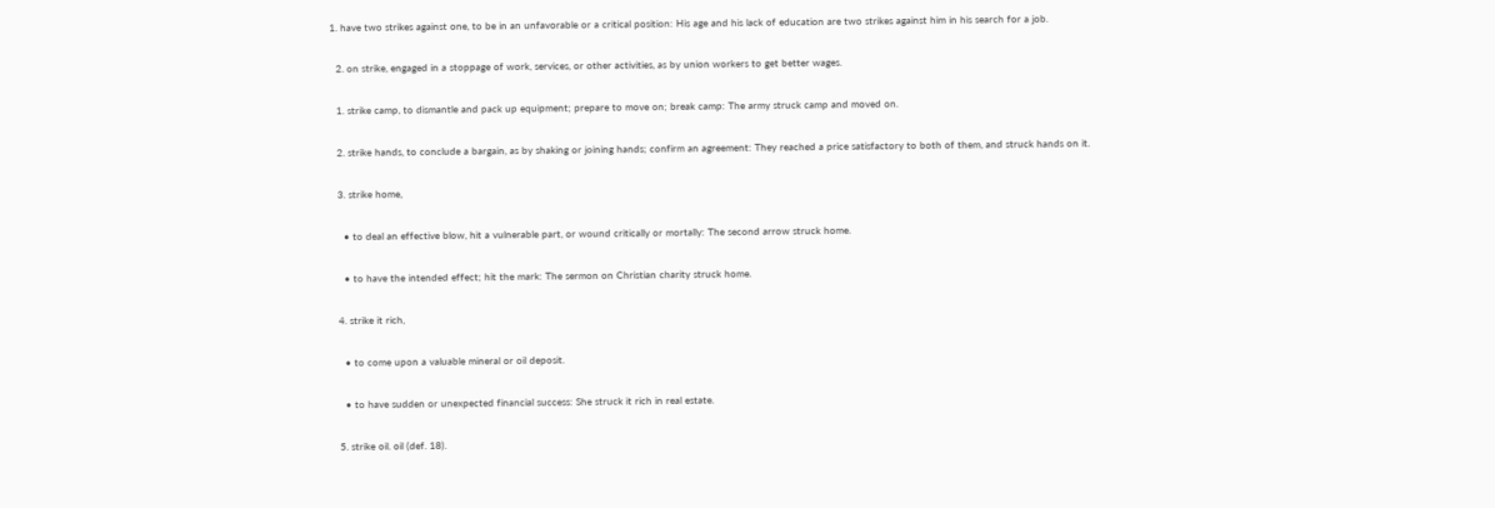1. have two strikes against one, to be in an unfavorable or a critical position: His age and his lack of education are two strikes against him in his search for a job.

  2. on strike, engaged in a stoppage of work, services, or other activities, as by union workers to get better wages.

  1. strike camp, to dismantle and pack up equipment; prepare to move on; break camp: The army struck camp and moved on.

  2. strike hands, to conclude a bargain, as by shaking or joining hands; confirm an agreement: They reached a price satisfactory to both of them, and struck hands on it.

  3. strike home,

    • to deal an effective blow, hit a vulnerable part, or wound critically or mortally: The second arrow struck home.

    • to have the intended effect; hit the mark: The sermon on Christian charity struck home.

  4. strike it rich,

    • to come upon a valuable mineral or oil deposit.

    • to have sudden or unexpected financial success: She struck it rich in real estate.

  5. strike oil. oil (def. 18).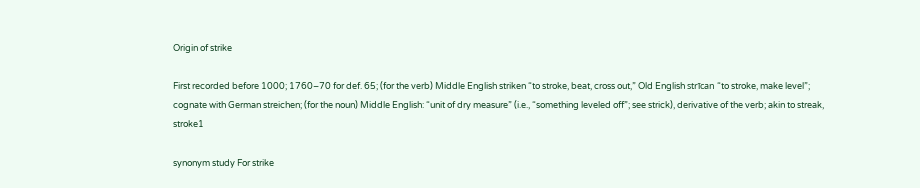Origin of strike

First recorded before 1000; 1760–70 for def. 65; (for the verb) Middle English striken “to stroke, beat, cross out,” Old English strīcan “to stroke, make level”; cognate with German streichen; (for the noun) Middle English: “unit of dry measure” (i.e., “something leveled off”; see strick), derivative of the verb; akin to streak, stroke1

synonym study For strike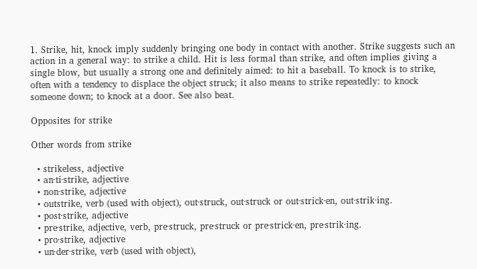1. Strike, hit, knock imply suddenly bringing one body in contact with another. Strike suggests such an action in a general way: to strike a child. Hit is less formal than strike, and often implies giving a single blow, but usually a strong one and definitely aimed: to hit a baseball. To knock is to strike, often with a tendency to displace the object struck; it also means to strike repeatedly: to knock someone down; to knock at a door. See also beat.

Opposites for strike

Other words from strike

  • strikeless, adjective
  • an·ti·strike, adjective
  • non·strike, adjective
  • outstrike, verb (used with object), out·struck, out·struck or out·strick·en, out·strik·ing.
  • post·strike, adjective
  • pre·strike, adjective, verb, pre·struck, pre·struck or pre·strick·en, pre·strik·ing.
  • pro·strike, adjective
  • un·der·strike, verb (used with object),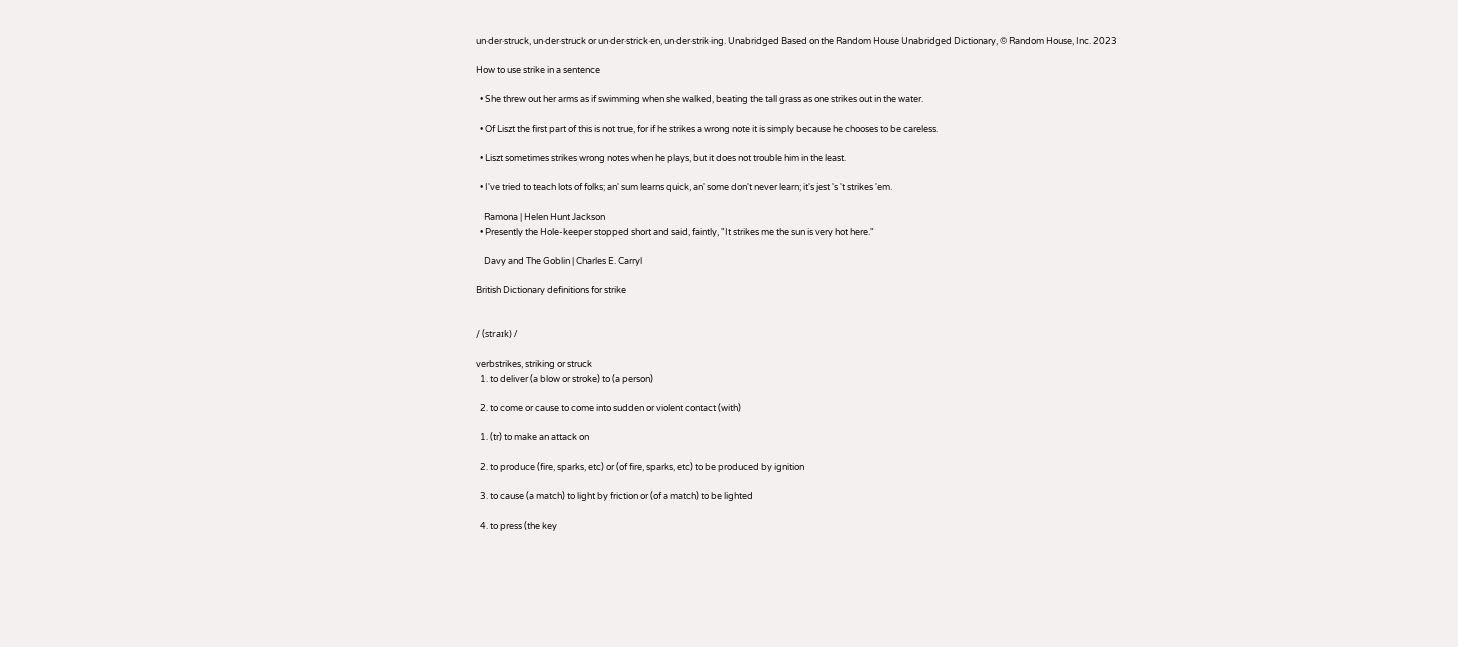un·der·struck, un·der·struck or un·der·strick·en, un·der·strik·ing. Unabridged Based on the Random House Unabridged Dictionary, © Random House, Inc. 2023

How to use strike in a sentence

  • She threw out her arms as if swimming when she walked, beating the tall grass as one strikes out in the water.

  • Of Liszt the first part of this is not true, for if he strikes a wrong note it is simply because he chooses to be careless.

  • Liszt sometimes strikes wrong notes when he plays, but it does not trouble him in the least.

  • I've tried to teach lots of folks; an' sum learns quick, an' some don't never learn; it's jest 's 't strikes 'em.

    Ramona | Helen Hunt Jackson
  • Presently the Hole-keeper stopped short and said, faintly, "It strikes me the sun is very hot here."

    Davy and The Goblin | Charles E. Carryl

British Dictionary definitions for strike


/ (straɪk) /

verbstrikes, striking or struck
  1. to deliver (a blow or stroke) to (a person)

  2. to come or cause to come into sudden or violent contact (with)

  1. (tr) to make an attack on

  2. to produce (fire, sparks, etc) or (of fire, sparks, etc) to be produced by ignition

  3. to cause (a match) to light by friction or (of a match) to be lighted

  4. to press (the key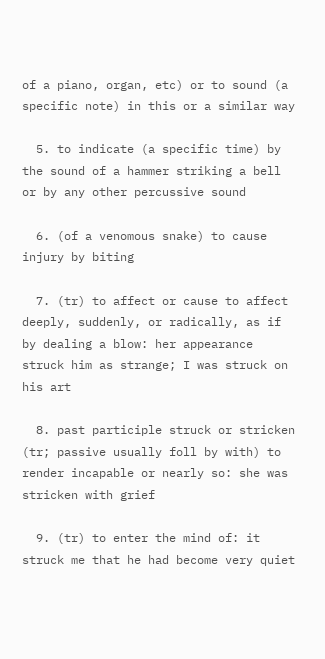of a piano, organ, etc) or to sound (a specific note) in this or a similar way

  5. to indicate (a specific time) by the sound of a hammer striking a bell or by any other percussive sound

  6. (of a venomous snake) to cause injury by biting

  7. (tr) to affect or cause to affect deeply, suddenly, or radically, as if by dealing a blow: her appearance struck him as strange; I was struck on his art

  8. past participle struck or stricken (tr; passive usually foll by with) to render incapable or nearly so: she was stricken with grief

  9. (tr) to enter the mind of: it struck me that he had become very quiet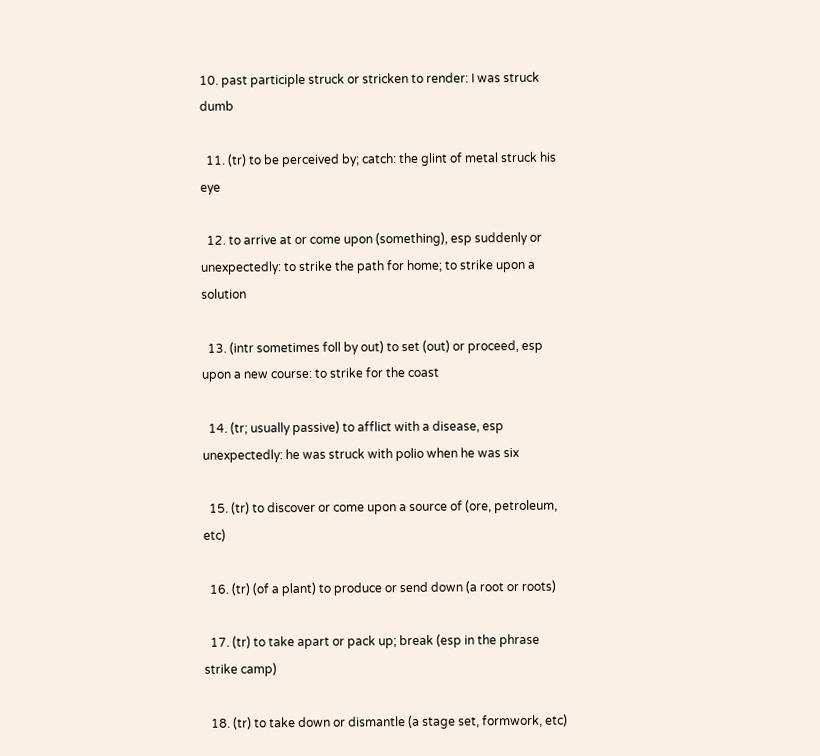10. past participle struck or stricken to render: I was struck dumb

  11. (tr) to be perceived by; catch: the glint of metal struck his eye

  12. to arrive at or come upon (something), esp suddenly or unexpectedly: to strike the path for home; to strike upon a solution

  13. (intr sometimes foll by out) to set (out) or proceed, esp upon a new course: to strike for the coast

  14. (tr; usually passive) to afflict with a disease, esp unexpectedly: he was struck with polio when he was six

  15. (tr) to discover or come upon a source of (ore, petroleum, etc)

  16. (tr) (of a plant) to produce or send down (a root or roots)

  17. (tr) to take apart or pack up; break (esp in the phrase strike camp)

  18. (tr) to take down or dismantle (a stage set, formwork, etc)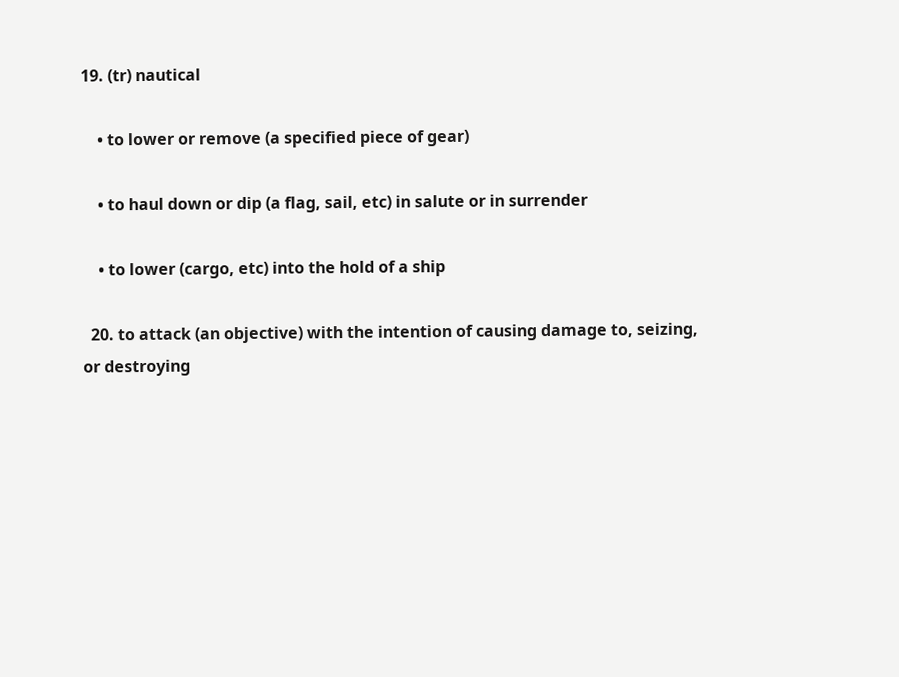19. (tr) nautical

    • to lower or remove (a specified piece of gear)

    • to haul down or dip (a flag, sail, etc) in salute or in surrender

    • to lower (cargo, etc) into the hold of a ship

  20. to attack (an objective) with the intention of causing damage to, seizing, or destroying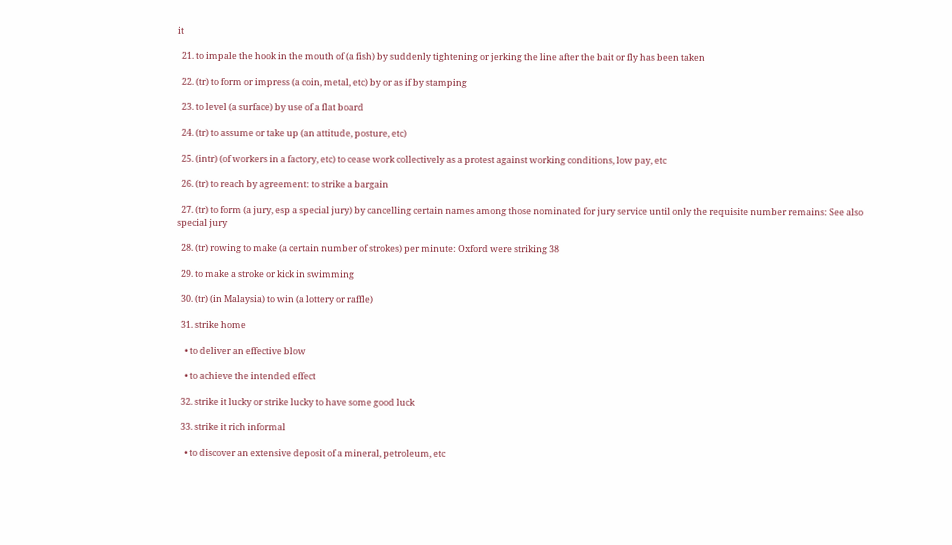it

  21. to impale the hook in the mouth of (a fish) by suddenly tightening or jerking the line after the bait or fly has been taken

  22. (tr) to form or impress (a coin, metal, etc) by or as if by stamping

  23. to level (a surface) by use of a flat board

  24. (tr) to assume or take up (an attitude, posture, etc)

  25. (intr) (of workers in a factory, etc) to cease work collectively as a protest against working conditions, low pay, etc

  26. (tr) to reach by agreement: to strike a bargain

  27. (tr) to form (a jury, esp a special jury) by cancelling certain names among those nominated for jury service until only the requisite number remains: See also special jury

  28. (tr) rowing to make (a certain number of strokes) per minute: Oxford were striking 38

  29. to make a stroke or kick in swimming

  30. (tr) (in Malaysia) to win (a lottery or raffle)

  31. strike home

    • to deliver an effective blow

    • to achieve the intended effect

  32. strike it lucky or strike lucky to have some good luck

  33. strike it rich informal

    • to discover an extensive deposit of a mineral, petroleum, etc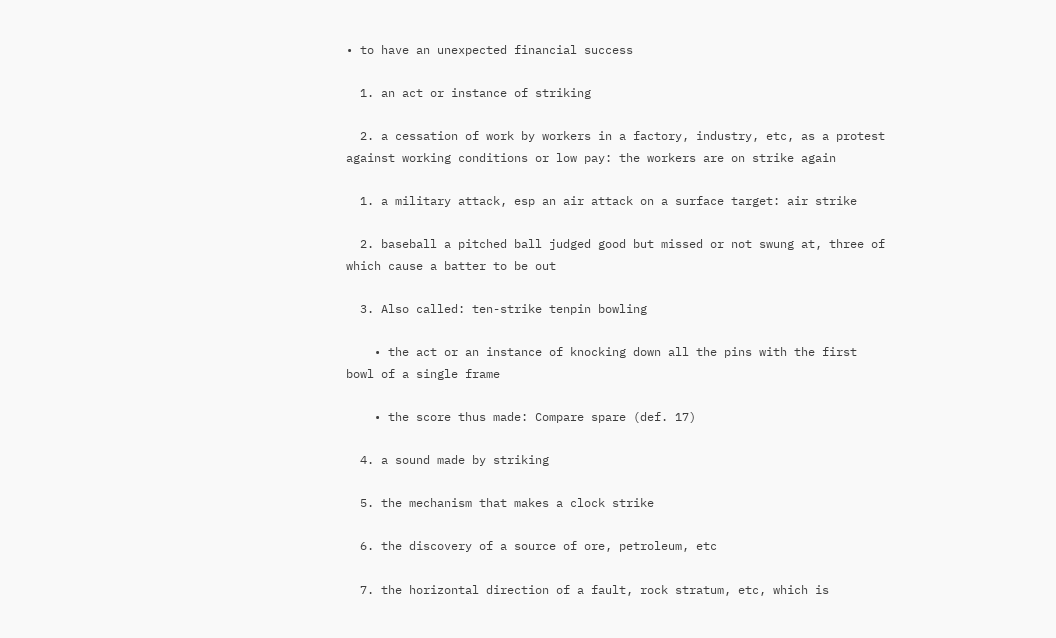• to have an unexpected financial success

  1. an act or instance of striking

  2. a cessation of work by workers in a factory, industry, etc, as a protest against working conditions or low pay: the workers are on strike again

  1. a military attack, esp an air attack on a surface target: air strike

  2. baseball a pitched ball judged good but missed or not swung at, three of which cause a batter to be out

  3. Also called: ten-strike tenpin bowling

    • the act or an instance of knocking down all the pins with the first bowl of a single frame

    • the score thus made: Compare spare (def. 17)

  4. a sound made by striking

  5. the mechanism that makes a clock strike

  6. the discovery of a source of ore, petroleum, etc

  7. the horizontal direction of a fault, rock stratum, etc, which is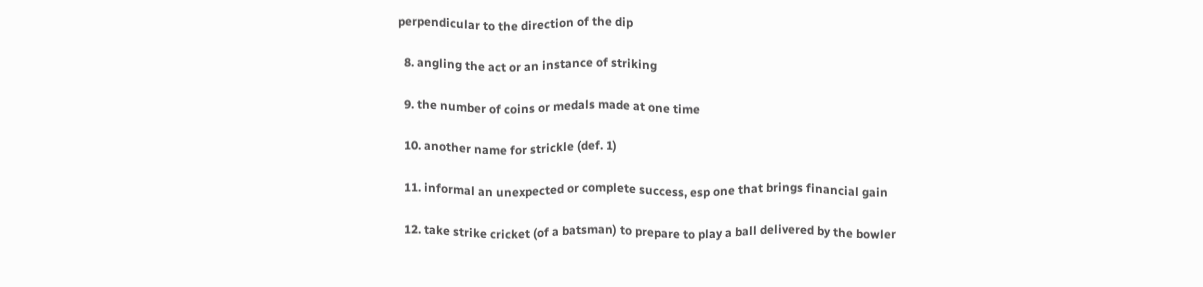perpendicular to the direction of the dip

  8. angling the act or an instance of striking

  9. the number of coins or medals made at one time

  10. another name for strickle (def. 1)

  11. informal an unexpected or complete success, esp one that brings financial gain

  12. take strike cricket (of a batsman) to prepare to play a ball delivered by the bowler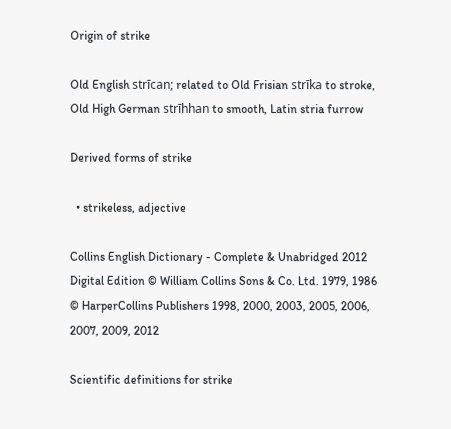Origin of strike

Old English strīcan; related to Old Frisian strīka to stroke, Old High German strīhhan to smooth, Latin stria furrow

Derived forms of strike

  • strikeless, adjective

Collins English Dictionary - Complete & Unabridged 2012 Digital Edition © William Collins Sons & Co. Ltd. 1979, 1986 © HarperCollins Publishers 1998, 2000, 2003, 2005, 2006, 2007, 2009, 2012

Scientific definitions for strike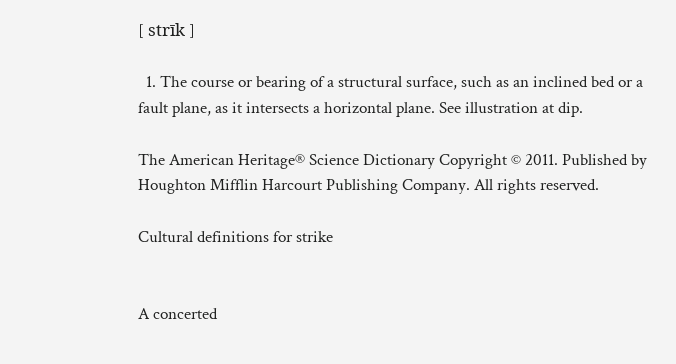[ strīk ]

  1. The course or bearing of a structural surface, such as an inclined bed or a fault plane, as it intersects a horizontal plane. See illustration at dip.

The American Heritage® Science Dictionary Copyright © 2011. Published by Houghton Mifflin Harcourt Publishing Company. All rights reserved.

Cultural definitions for strike


A concerted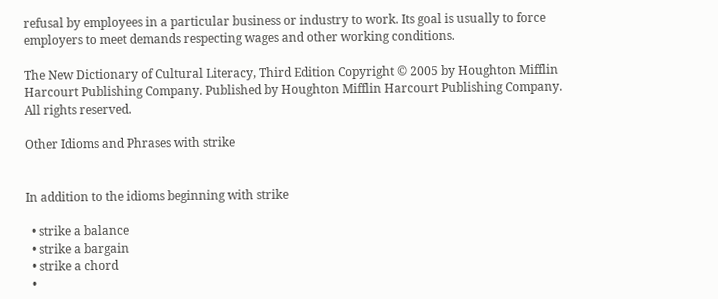refusal by employees in a particular business or industry to work. Its goal is usually to force employers to meet demands respecting wages and other working conditions.

The New Dictionary of Cultural Literacy, Third Edition Copyright © 2005 by Houghton Mifflin Harcourt Publishing Company. Published by Houghton Mifflin Harcourt Publishing Company. All rights reserved.

Other Idioms and Phrases with strike


In addition to the idioms beginning with strike

  • strike a balance
  • strike a bargain
  • strike a chord
  •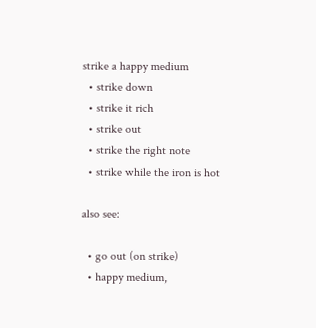strike a happy medium
  • strike down
  • strike it rich
  • strike out
  • strike the right note
  • strike while the iron is hot

also see:

  • go out (on strike)
  • happy medium,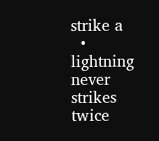strike a
  • lightning never strikes twice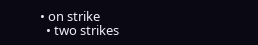• on strike
  • two strikes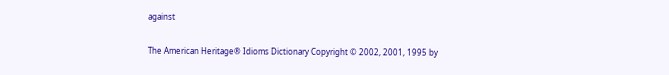against

The American Heritage® Idioms Dictionary Copyright © 2002, 2001, 1995 by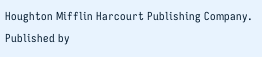Houghton Mifflin Harcourt Publishing Company. Published by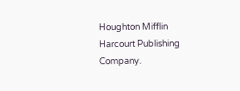Houghton Mifflin Harcourt Publishing Company.